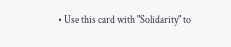• Use this card with "Solidarity" to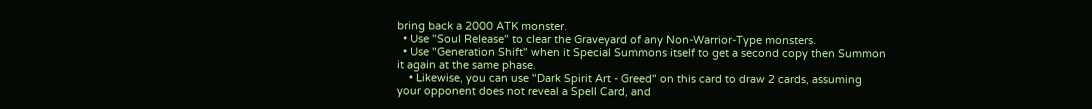bring back a 2000 ATK monster.
  • Use "Soul Release" to clear the Graveyard of any Non-Warrior-Type monsters.
  • Use "Generation Shift" when it Special Summons itself to get a second copy then Summon it again at the same phase.
    • Likewise, you can use "Dark Spirit Art - Greed" on this card to draw 2 cards, assuming your opponent does not reveal a Spell Card, and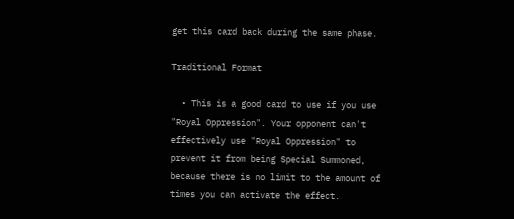get this card back during the same phase.

Traditional Format

  • This is a good card to use if you use "Royal Oppression". Your opponent can't effectively use "Royal Oppression" to prevent it from being Special Summoned, because there is no limit to the amount of times you can activate the effect.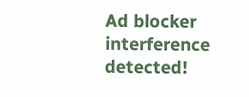Ad blocker interference detected!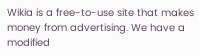Wikia is a free-to-use site that makes money from advertising. We have a modified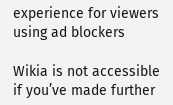experience for viewers using ad blockers

Wikia is not accessible if you’ve made further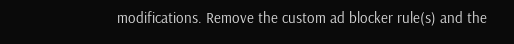modifications. Remove the custom ad blocker rule(s) and the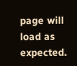page will load as expected.